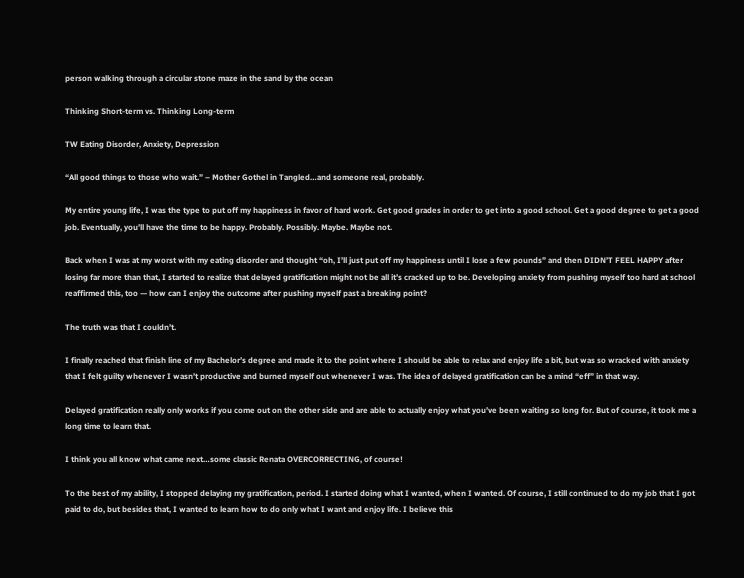person walking through a circular stone maze in the sand by the ocean

Thinking Short-term vs. Thinking Long-term

TW Eating Disorder, Anxiety, Depression

“All good things to those who wait.” – Mother Gothel in Tangled…and someone real, probably.

My entire young life, I was the type to put off my happiness in favor of hard work. Get good grades in order to get into a good school. Get a good degree to get a good job. Eventually, you’ll have the time to be happy. Probably. Possibly. Maybe. Maybe not.

Back when I was at my worst with my eating disorder and thought “oh, I’ll just put off my happiness until I lose a few pounds” and then DIDN’T FEEL HAPPY after losing far more than that, I started to realize that delayed gratification might not be all it’s cracked up to be. Developing anxiety from pushing myself too hard at school reaffirmed this, too — how can I enjoy the outcome after pushing myself past a breaking point?

The truth was that I couldn’t.

I finally reached that finish line of my Bachelor’s degree and made it to the point where I should be able to relax and enjoy life a bit, but was so wracked with anxiety that I felt guilty whenever I wasn’t productive and burned myself out whenever I was. The idea of delayed gratification can be a mind “eff” in that way.

Delayed gratification really only works if you come out on the other side and are able to actually enjoy what you’ve been waiting so long for. But of course, it took me a long time to learn that.

I think you all know what came next…some classic Renata OVERCORRECTING, of course!

To the best of my ability, I stopped delaying my gratification, period. I started doing what I wanted, when I wanted. Of course, I still continued to do my job that I got paid to do, but besides that, I wanted to learn how to do only what I want and enjoy life. I believe this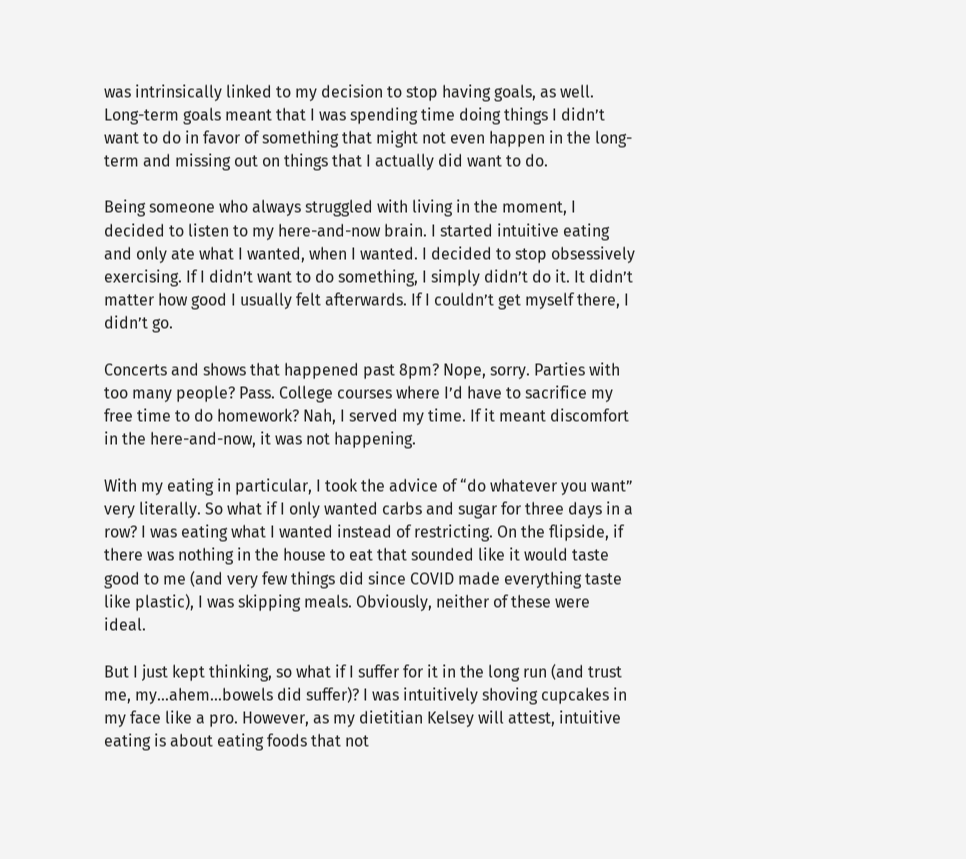was intrinsically linked to my decision to stop having goals, as well. Long-term goals meant that I was spending time doing things I didn’t want to do in favor of something that might not even happen in the long-term and missing out on things that I actually did want to do.

Being someone who always struggled with living in the moment, I decided to listen to my here-and-now brain. I started intuitive eating and only ate what I wanted, when I wanted. I decided to stop obsessively exercising. If I didn’t want to do something, I simply didn’t do it. It didn’t matter how good I usually felt afterwards. If I couldn’t get myself there, I didn’t go.

Concerts and shows that happened past 8pm? Nope, sorry. Parties with too many people? Pass. College courses where I’d have to sacrifice my free time to do homework? Nah, I served my time. If it meant discomfort in the here-and-now, it was not happening.

With my eating in particular, I took the advice of “do whatever you want” very literally. So what if I only wanted carbs and sugar for three days in a row? I was eating what I wanted instead of restricting. On the flipside, if there was nothing in the house to eat that sounded like it would taste good to me (and very few things did since COVID made everything taste like plastic), I was skipping meals. Obviously, neither of these were ideal.

But I just kept thinking, so what if I suffer for it in the long run (and trust me, my…ahem…bowels did suffer)? I was intuitively shoving cupcakes in my face like a pro. However, as my dietitian Kelsey will attest, intuitive eating is about eating foods that not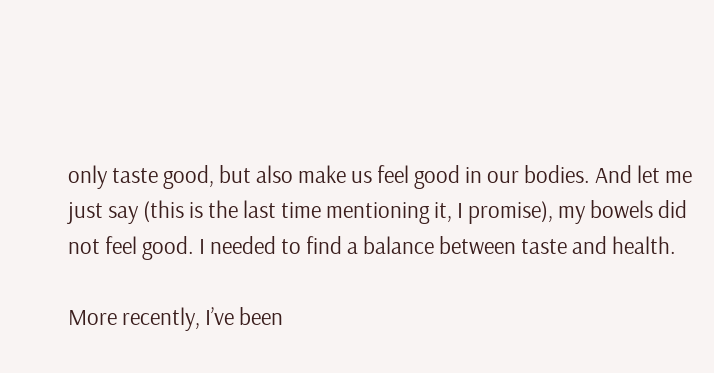only taste good, but also make us feel good in our bodies. And let me just say (this is the last time mentioning it, I promise), my bowels did not feel good. I needed to find a balance between taste and health.

More recently, I’ve been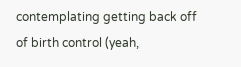contemplating getting back off of birth control (yeah,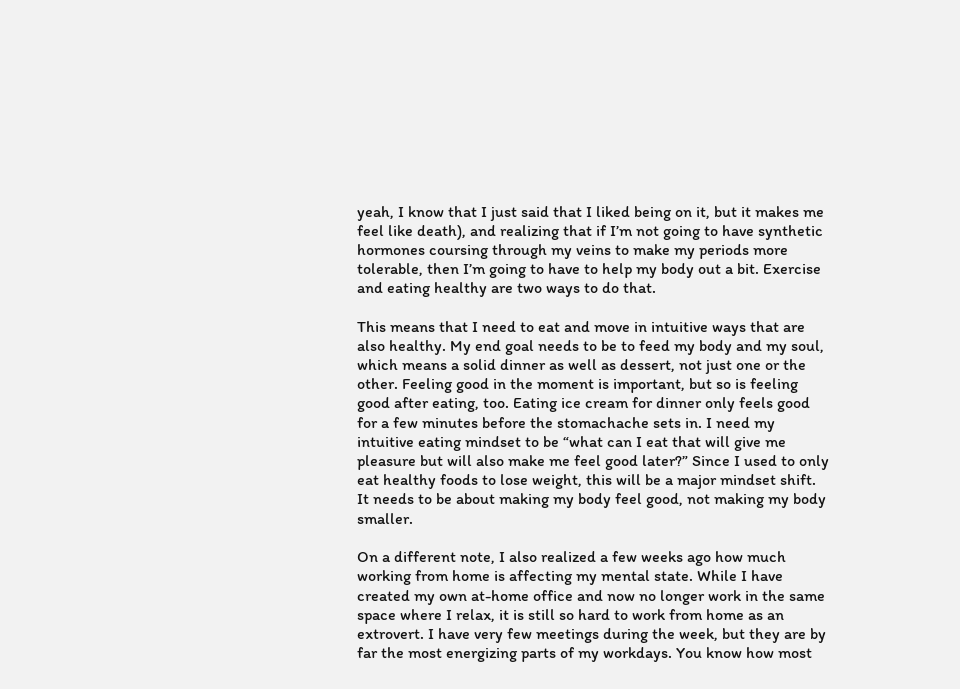yeah, I know that I just said that I liked being on it, but it makes me feel like death), and realizing that if I’m not going to have synthetic hormones coursing through my veins to make my periods more tolerable, then I’m going to have to help my body out a bit. Exercise and eating healthy are two ways to do that.

This means that I need to eat and move in intuitive ways that are also healthy. My end goal needs to be to feed my body and my soul, which means a solid dinner as well as dessert, not just one or the other. Feeling good in the moment is important, but so is feeling good after eating, too. Eating ice cream for dinner only feels good for a few minutes before the stomachache sets in. I need my intuitive eating mindset to be “what can I eat that will give me pleasure but will also make me feel good later?” Since I used to only eat healthy foods to lose weight, this will be a major mindset shift. It needs to be about making my body feel good, not making my body smaller.

On a different note, I also realized a few weeks ago how much working from home is affecting my mental state. While I have created my own at-home office and now no longer work in the same space where I relax, it is still so hard to work from home as an extrovert. I have very few meetings during the week, but they are by far the most energizing parts of my workdays. You know how most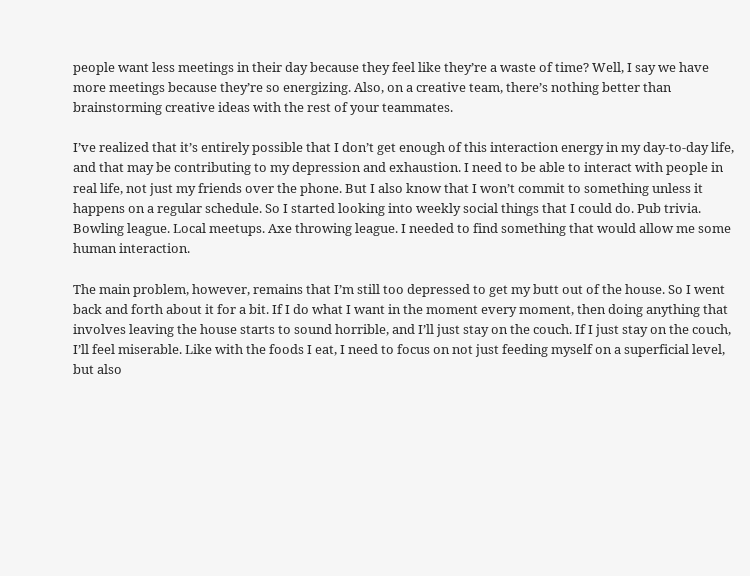people want less meetings in their day because they feel like they’re a waste of time? Well, I say we have more meetings because they’re so energizing. Also, on a creative team, there’s nothing better than brainstorming creative ideas with the rest of your teammates.

I’ve realized that it’s entirely possible that I don’t get enough of this interaction energy in my day-to-day life, and that may be contributing to my depression and exhaustion. I need to be able to interact with people in real life, not just my friends over the phone. But I also know that I won’t commit to something unless it happens on a regular schedule. So I started looking into weekly social things that I could do. Pub trivia. Bowling league. Local meetups. Axe throwing league. I needed to find something that would allow me some human interaction.

The main problem, however, remains that I’m still too depressed to get my butt out of the house. So I went back and forth about it for a bit. If I do what I want in the moment every moment, then doing anything that involves leaving the house starts to sound horrible, and I’ll just stay on the couch. If I just stay on the couch, I’ll feel miserable. Like with the foods I eat, I need to focus on not just feeding myself on a superficial level, but also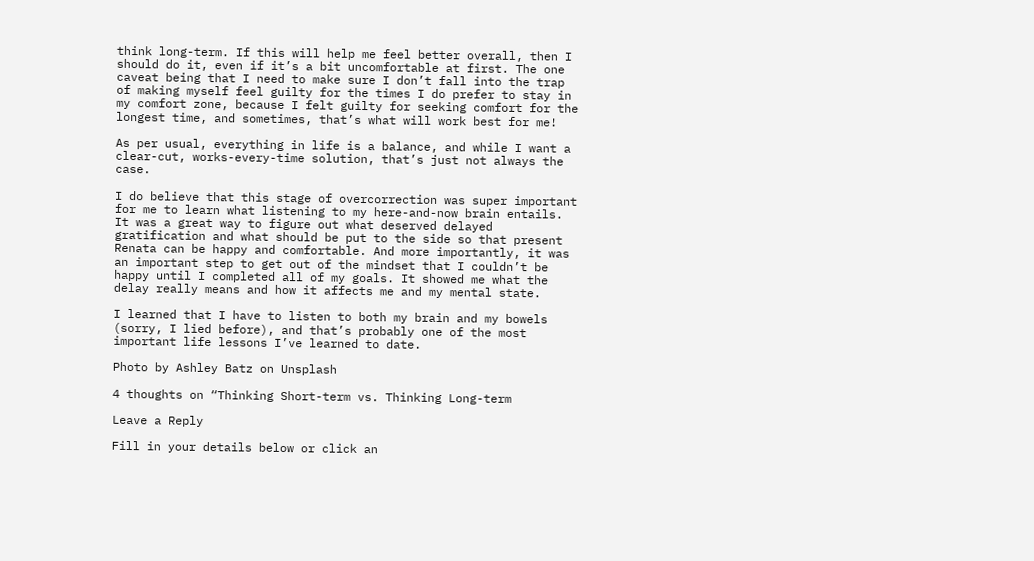think long-term. If this will help me feel better overall, then I should do it, even if it’s a bit uncomfortable at first. The one caveat being that I need to make sure I don’t fall into the trap of making myself feel guilty for the times I do prefer to stay in my comfort zone, because I felt guilty for seeking comfort for the longest time, and sometimes, that’s what will work best for me!

As per usual, everything in life is a balance, and while I want a clear-cut, works-every-time solution, that’s just not always the case.

I do believe that this stage of overcorrection was super important for me to learn what listening to my here-and-now brain entails. It was a great way to figure out what deserved delayed gratification and what should be put to the side so that present Renata can be happy and comfortable. And more importantly, it was an important step to get out of the mindset that I couldn’t be happy until I completed all of my goals. It showed me what the delay really means and how it affects me and my mental state.

I learned that I have to listen to both my brain and my bowels (sorry, I lied before), and that’s probably one of the most important life lessons I’ve learned to date.

Photo by Ashley Batz on Unsplash

4 thoughts on “Thinking Short-term vs. Thinking Long-term

Leave a Reply

Fill in your details below or click an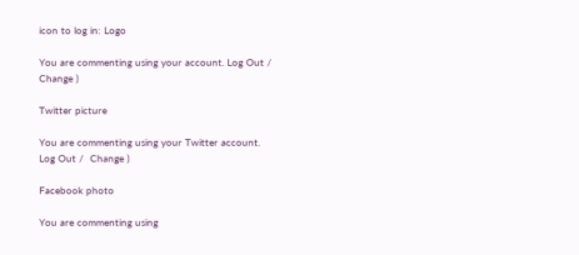icon to log in: Logo

You are commenting using your account. Log Out /  Change )

Twitter picture

You are commenting using your Twitter account. Log Out /  Change )

Facebook photo

You are commenting using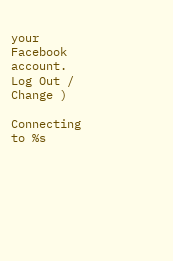your Facebook account. Log Out /  Change )

Connecting to %s